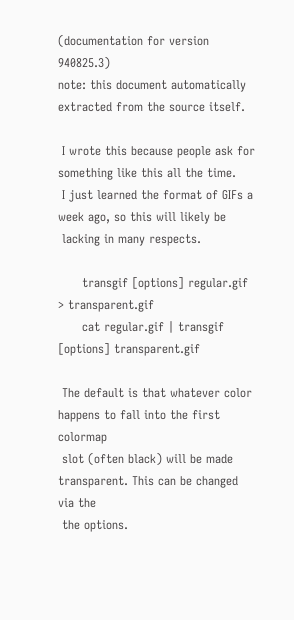(documentation for version 940825.3)
note: this document automatically extracted from the source itself.

 I wrote this because people ask for something like this all the time.
 I just learned the format of GIFs a week ago, so this will likely be
 lacking in many respects.

      transgif [options] regular.gif > transparent.gif
      cat regular.gif | transgif [options] transparent.gif

 The default is that whatever color happens to fall into the first colormap
 slot (often black) will be made transparent. This can be changed via the
 the options.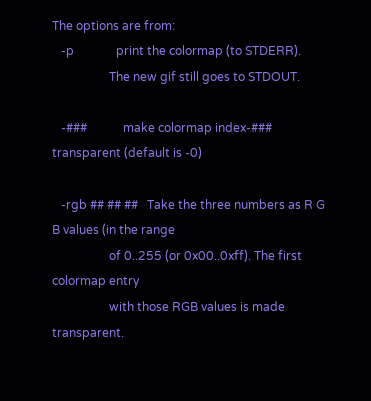The options are from:
   -p              print the colormap (to STDERR).
                   The new gif still goes to STDOUT.

   -###            make colormap index-### transparent (default is -0)

   -rgb ## ## ##   Take the three numbers as R G B values (in the range
                   of 0..255 (or 0x00..0xff). The first colormap entry
                   with those RGB values is made transparent.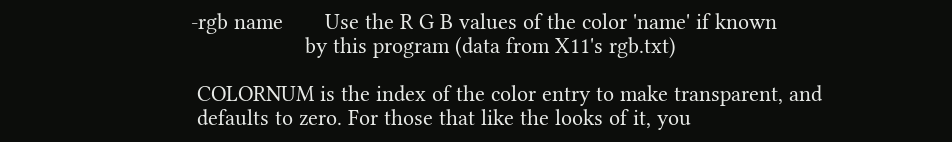-rgb name       Use the R G B values of the color 'name' if known
                   by this program (data from X11's rgb.txt)

 COLORNUM is the index of the color entry to make transparent, and
 defaults to zero. For those that like the looks of it, you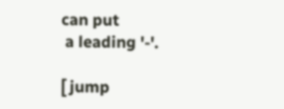can put
 a leading '-'.

[ jump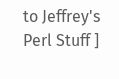to Jeffrey's Perl Stuff ]